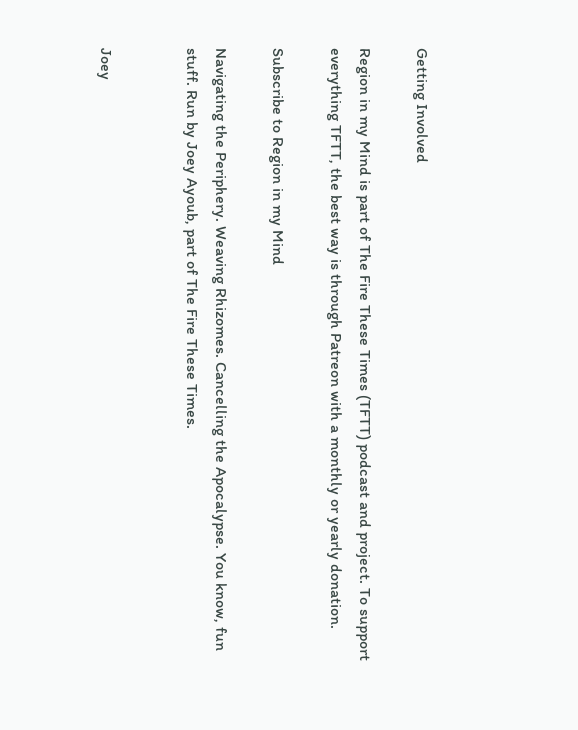Getting Involved

Region in my Mind is part of The Fire These Times (TFTT) podcast and project. To support everything TFTT, the best way is through Patreon with a monthly or yearly donation.

Subscribe to Region in my Mind

Navigating the Periphery. Weaving Rhizomes. Cancelling the Apocalypse. You know, fun stuff. Run by Joey Ayoub, part of The Fire These Times.


Joey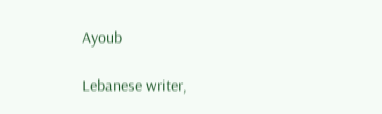Ayoub

Lebanese writer,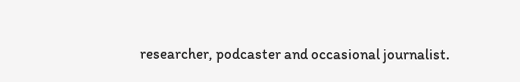researcher, podcaster and occasional journalist.